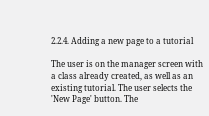2.2.4. Adding a new page to a tutorial

The user is on the manager screen with a class already created, as well as an existing tutorial. The user selects the 'New Page' button. The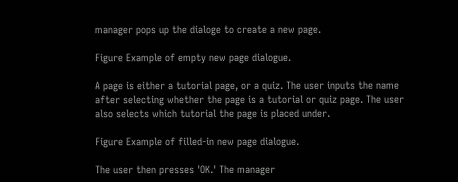manager pops up the dialoge to create a new page.

Figure Example of empty new page dialogue.

A page is either a tutorial page, or a quiz. The user inputs the name after selecting whether the page is a tutorial or quiz page. The user also selects which tutorial the page is placed under.

Figure Example of filled-in new page dialogue.

The user then presses 'OK.' The manager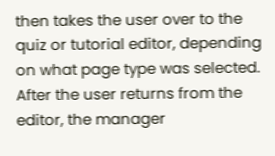then takes the user over to the quiz or tutorial editor, depending on what page type was selected. After the user returns from the editor, the manager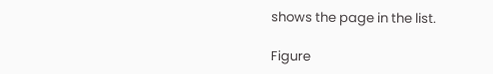shows the page in the list.

Figure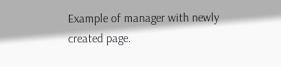Example of manager with newly created page.